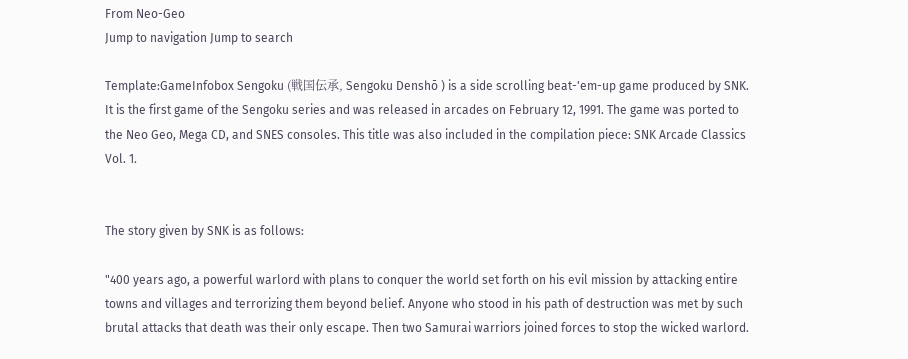From Neo-Geo
Jump to navigation Jump to search

Template:GameInfobox Sengoku (戦国伝承, Sengoku Denshō ) is a side scrolling beat-'em-up game produced by SNK. It is the first game of the Sengoku series and was released in arcades on February 12, 1991. The game was ported to the Neo Geo, Mega CD, and SNES consoles. This title was also included in the compilation piece: SNK Arcade Classics Vol. 1.


The story given by SNK is as follows:

"400 years ago, a powerful warlord with plans to conquer the world set forth on his evil mission by attacking entire towns and villages and terrorizing them beyond belief. Anyone who stood in his path of destruction was met by such brutal attacks that death was their only escape. Then two Samurai warriors joined forces to stop the wicked warlord.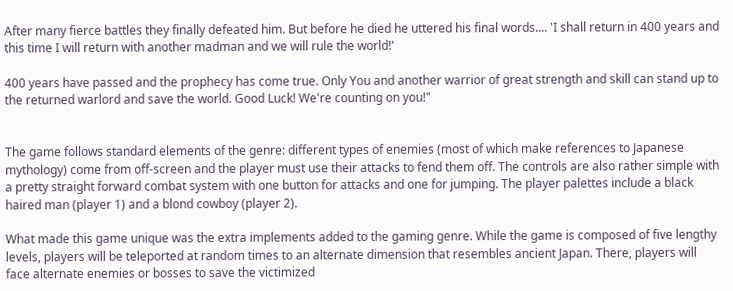After many fierce battles they finally defeated him. But before he died he uttered his final words.... 'I shall return in 400 years and this time I will return with another madman and we will rule the world!'

400 years have passed and the prophecy has come true. Only You and another warrior of great strength and skill can stand up to the returned warlord and save the world. Good Luck! We're counting on you!"


The game follows standard elements of the genre: different types of enemies (most of which make references to Japanese mythology) come from off-screen and the player must use their attacks to fend them off. The controls are also rather simple with a pretty straight forward combat system with one button for attacks and one for jumping. The player palettes include a black haired man (player 1) and a blond cowboy (player 2).

What made this game unique was the extra implements added to the gaming genre. While the game is composed of five lengthy levels, players will be teleported at random times to an alternate dimension that resembles ancient Japan. There, players will face alternate enemies or bosses to save the victimized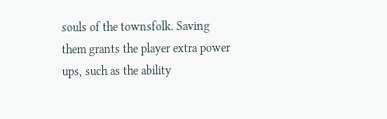souls of the townsfolk. Saving them grants the player extra power ups, such as the ability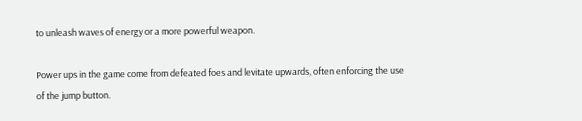to unleash waves of energy or a more powerful weapon.

Power ups in the game come from defeated foes and levitate upwards, often enforcing the use of the jump button.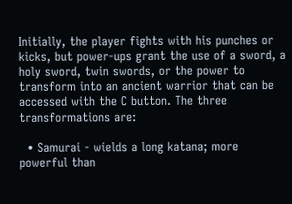Initially, the player fights with his punches or kicks, but power-ups grant the use of a sword, a holy sword, twin swords, or the power to transform into an ancient warrior that can be accessed with the C button. The three transformations are:

  • Samurai - wields a long katana; more powerful than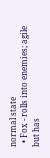normal state
  • Fox - rolls into enemies; agile but has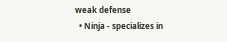weak defense
  • Ninja - specializes in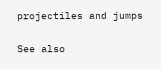projectiles and jumps


See also